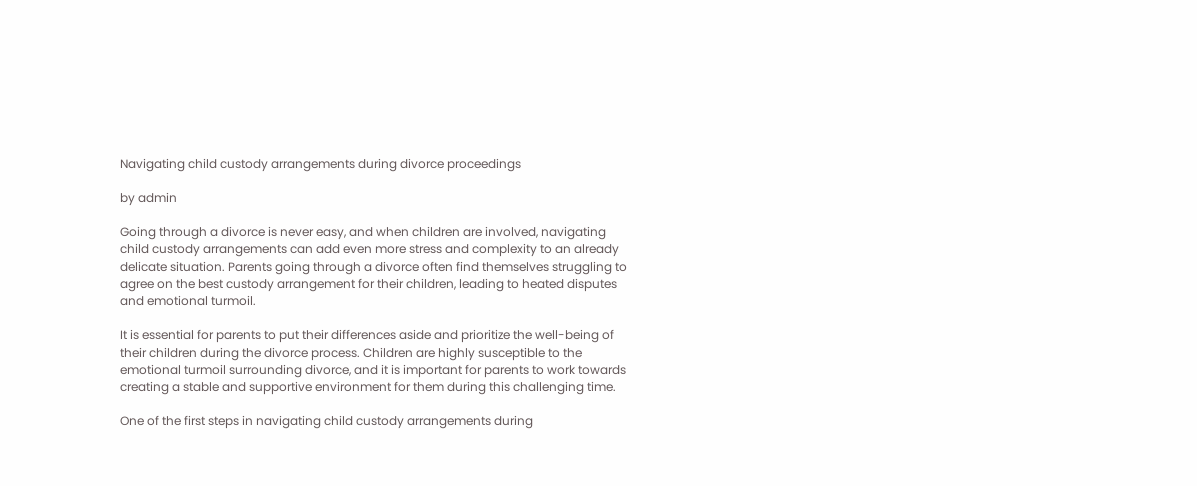Navigating child custody arrangements during divorce proceedings

by admin

Going through a divorce is never easy, and when children are involved, navigating child custody arrangements can add even more stress and complexity to an already delicate situation. Parents going through a divorce often find themselves struggling to agree on the best custody arrangement for their children, leading to heated disputes and emotional turmoil.

It is essential for parents to put their differences aside and prioritize the well-being of their children during the divorce process. Children are highly susceptible to the emotional turmoil surrounding divorce, and it is important for parents to work towards creating a stable and supportive environment for them during this challenging time.

One of the first steps in navigating child custody arrangements during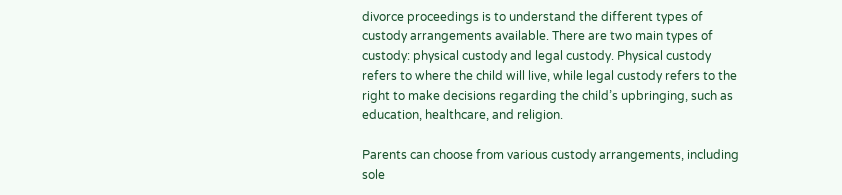divorce proceedings is to understand the different types of custody arrangements available. There are two main types of custody: physical custody and legal custody. Physical custody refers to where the child will live, while legal custody refers to the right to make decisions regarding the child’s upbringing, such as education, healthcare, and religion.

Parents can choose from various custody arrangements, including sole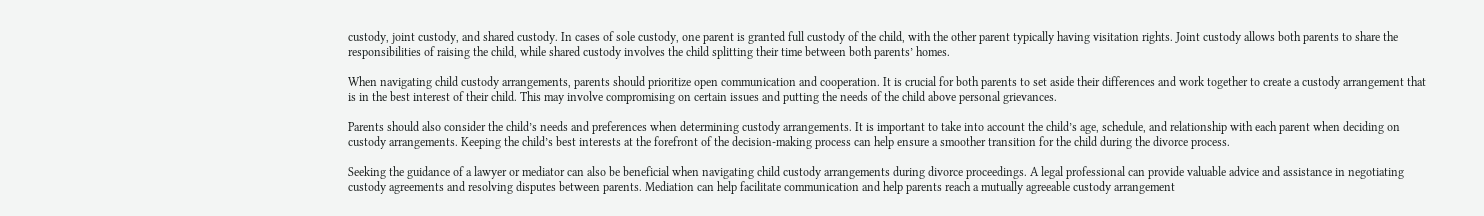custody, joint custody, and shared custody. In cases of sole custody, one parent is granted full custody of the child, with the other parent typically having visitation rights. Joint custody allows both parents to share the responsibilities of raising the child, while shared custody involves the child splitting their time between both parents’ homes.

When navigating child custody arrangements, parents should prioritize open communication and cooperation. It is crucial for both parents to set aside their differences and work together to create a custody arrangement that is in the best interest of their child. This may involve compromising on certain issues and putting the needs of the child above personal grievances.

Parents should also consider the child’s needs and preferences when determining custody arrangements. It is important to take into account the child’s age, schedule, and relationship with each parent when deciding on custody arrangements. Keeping the child’s best interests at the forefront of the decision-making process can help ensure a smoother transition for the child during the divorce process.

Seeking the guidance of a lawyer or mediator can also be beneficial when navigating child custody arrangements during divorce proceedings. A legal professional can provide valuable advice and assistance in negotiating custody agreements and resolving disputes between parents. Mediation can help facilitate communication and help parents reach a mutually agreeable custody arrangement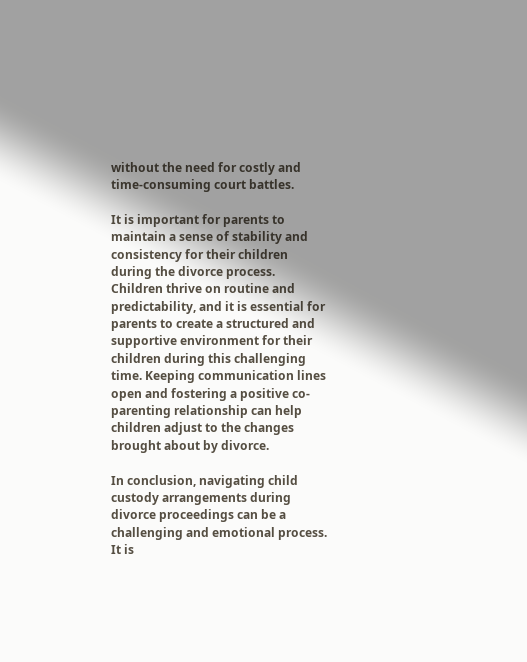without the need for costly and time-consuming court battles.

It is important for parents to maintain a sense of stability and consistency for their children during the divorce process. Children thrive on routine and predictability, and it is essential for parents to create a structured and supportive environment for their children during this challenging time. Keeping communication lines open and fostering a positive co-parenting relationship can help children adjust to the changes brought about by divorce.

In conclusion, navigating child custody arrangements during divorce proceedings can be a challenging and emotional process. It is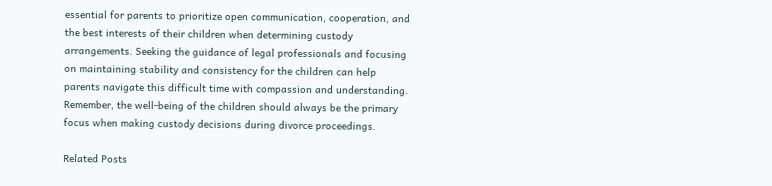essential for parents to prioritize open communication, cooperation, and the best interests of their children when determining custody arrangements. Seeking the guidance of legal professionals and focusing on maintaining stability and consistency for the children can help parents navigate this difficult time with compassion and understanding. Remember, the well-being of the children should always be the primary focus when making custody decisions during divorce proceedings.

Related Posts